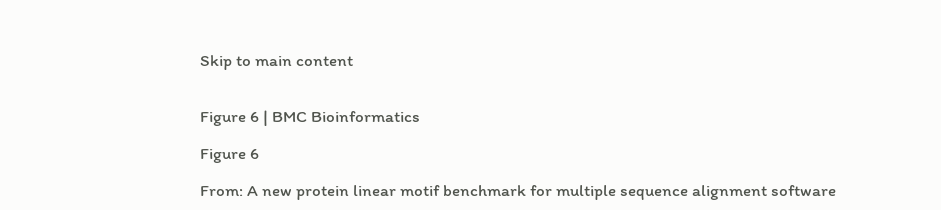Skip to main content


Figure 6 | BMC Bioinformatics

Figure 6

From: A new protein linear motif benchmark for multiple sequence alignment software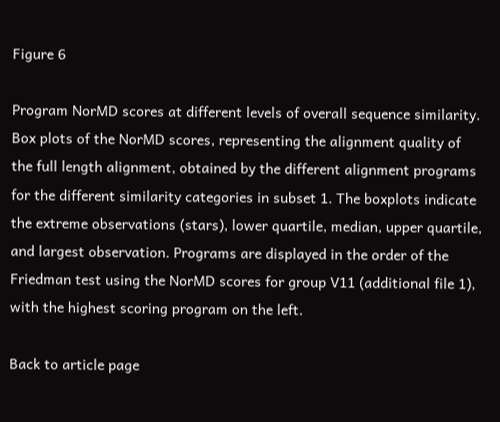Figure 6

Program NorMD scores at different levels of overall sequence similarity. Box plots of the NorMD scores, representing the alignment quality of the full length alignment, obtained by the different alignment programs for the different similarity categories in subset 1. The boxplots indicate the extreme observations (stars), lower quartile, median, upper quartile, and largest observation. Programs are displayed in the order of the Friedman test using the NorMD scores for group V11 (additional file 1), with the highest scoring program on the left.

Back to article page